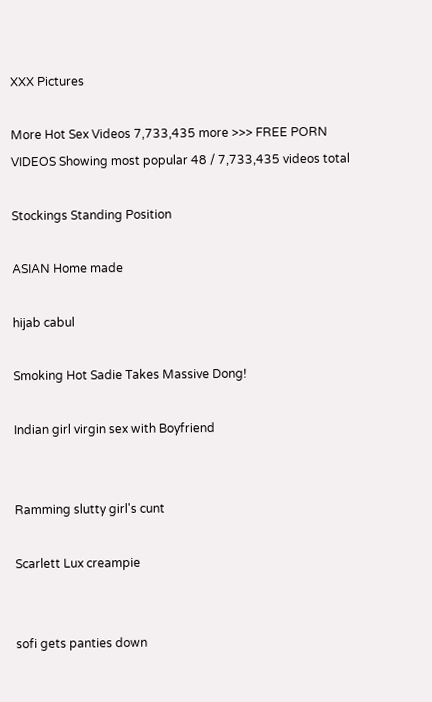XXX Pictures

More Hot Sex Videos 7,733,435 more >>> FREE PORN VIDEOS Showing most popular 48 / 7,733,435 videos total

Stockings Standing Position

ASIAN Home made

hijab cabul

Smoking Hot Sadie Takes Massive Dong!

Indian girl virgin sex with Boyfriend


Ramming slutty girl's cunt

Scarlett Lux creampie


sofi gets panties down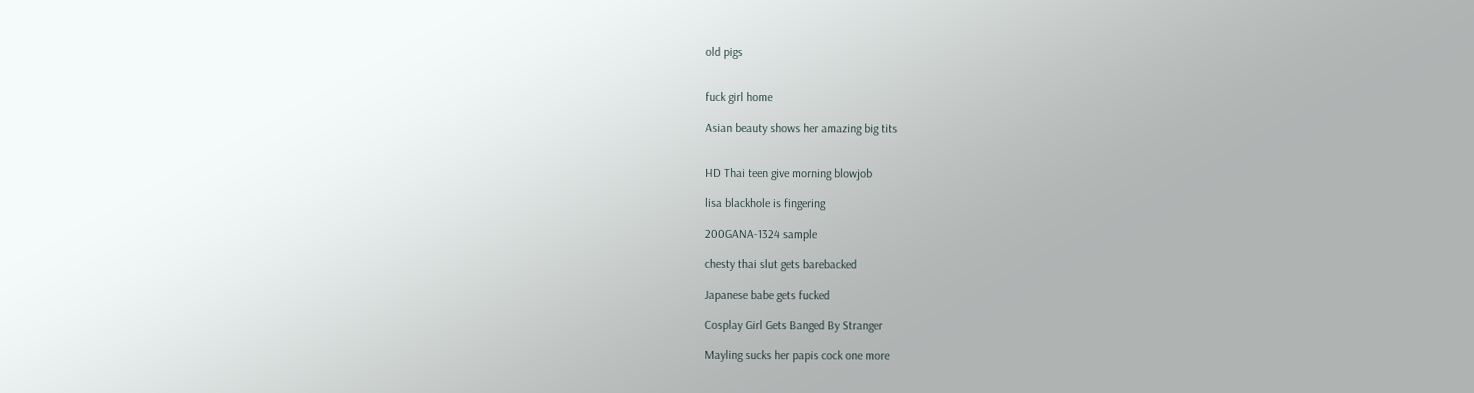old pigs


fuck girl home

Asian beauty shows her amazing big tits


HD Thai teen give morning blowjob

lisa blackhole is fingering

200GANA-1324 sample

chesty thai slut gets barebacked

Japanese babe gets fucked

Cosplay Girl Gets Banged By Stranger

Mayling sucks her papis cock one more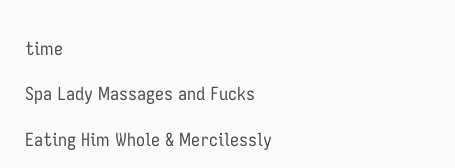time

Spa Lady Massages and Fucks

Eating Him Whole & Mercilessly